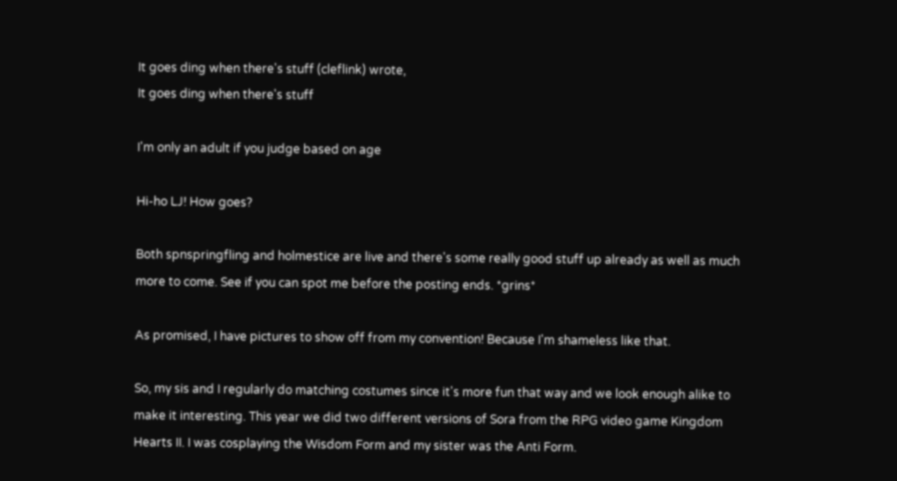It goes ding when there's stuff (cleflink) wrote,
It goes ding when there's stuff

I'm only an adult if you judge based on age

Hi-ho LJ! How goes?

Both spnspringfling and holmestice are live and there's some really good stuff up already as well as much more to come. See if you can spot me before the posting ends. *grins*

As promised, I have pictures to show off from my convention! Because I'm shameless like that.

So, my sis and I regularly do matching costumes since it's more fun that way and we look enough alike to make it interesting. This year we did two different versions of Sora from the RPG video game Kingdom Hearts II. I was cosplaying the Wisdom Form and my sister was the Anti Form.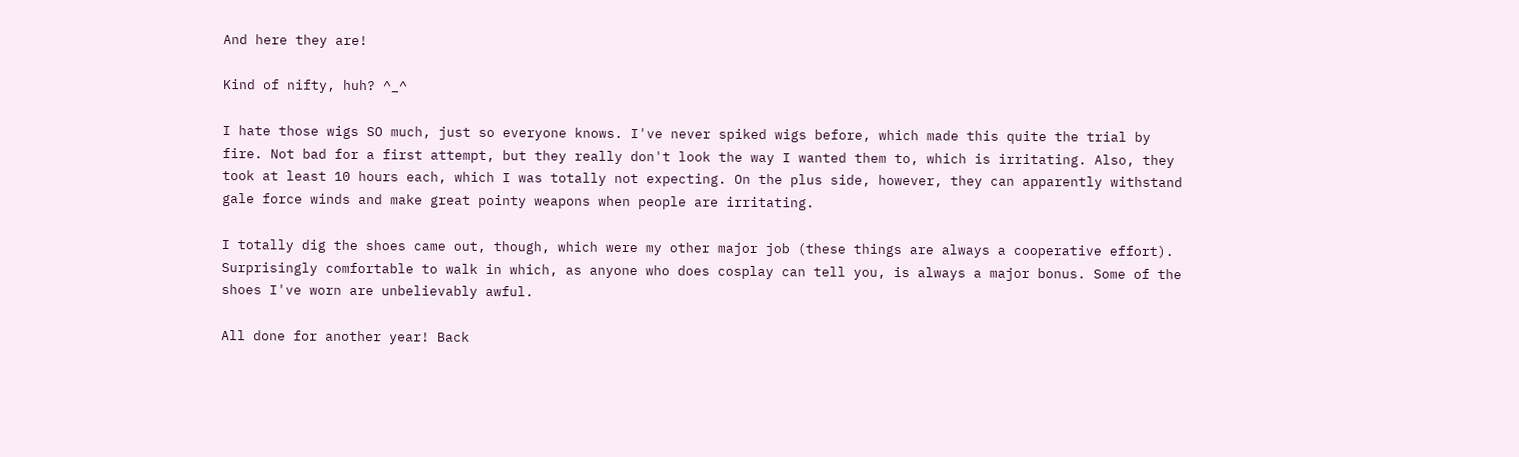And here they are!

Kind of nifty, huh? ^_^

I hate those wigs SO much, just so everyone knows. I've never spiked wigs before, which made this quite the trial by fire. Not bad for a first attempt, but they really don't look the way I wanted them to, which is irritating. Also, they took at least 10 hours each, which I was totally not expecting. On the plus side, however, they can apparently withstand gale force winds and make great pointy weapons when people are irritating.

I totally dig the shoes came out, though, which were my other major job (these things are always a cooperative effort). Surprisingly comfortable to walk in which, as anyone who does cosplay can tell you, is always a major bonus. Some of the shoes I've worn are unbelievably awful.

All done for another year! Back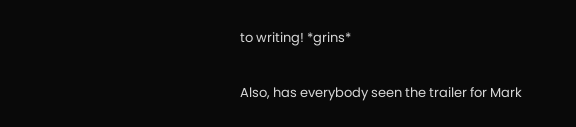to writing! *grins*

Also, has everybody seen the trailer for Mark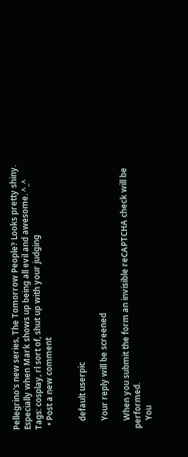Pellegrino's new series, The Tomorrow People? Looks pretty shiny. Especially when Mark shows up being all evil and awesome. ^_^
Tags: cosplay, rl sort of, shut up with your judging
  • Post a new comment


    default userpic

    Your reply will be screened

    When you submit the form an invisible reCAPTCHA check will be performed.
    You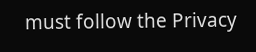must follow the Privacy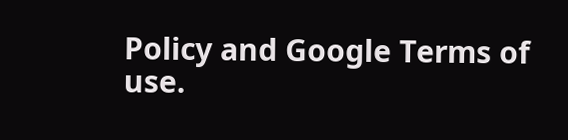Policy and Google Terms of use.